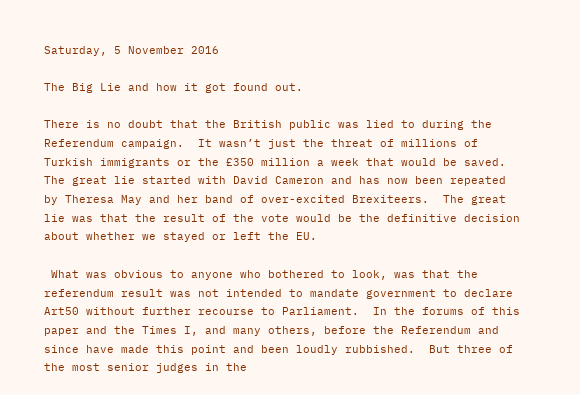Saturday, 5 November 2016

The Big Lie and how it got found out.

There is no doubt that the British public was lied to during the Referendum campaign.  It wasn’t just the threat of millions of Turkish immigrants or the £350 million a week that would be saved.  The great lie started with David Cameron and has now been repeated by Theresa May and her band of over-excited Brexiteers.  The great lie was that the result of the vote would be the definitive decision about whether we stayed or left the EU.

 What was obvious to anyone who bothered to look, was that the referendum result was not intended to mandate government to declare Art50 without further recourse to Parliament.  In the forums of this paper and the Times I, and many others, before the Referendum and since have made this point and been loudly rubbished.  But three of the most senior judges in the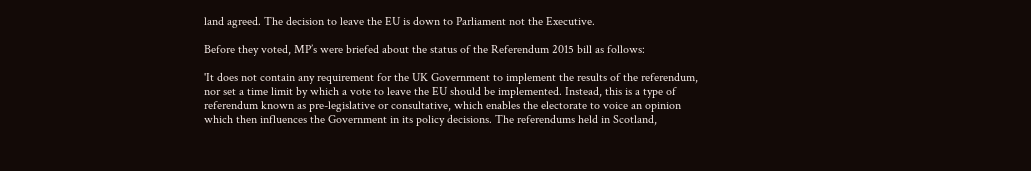land agreed. The decision to leave the EU is down to Parliament not the Executive.

Before they voted, MP’s were briefed about the status of the Referendum 2015 bill as follows:

'It does not contain any requirement for the UK Government to implement the results of the referendum, nor set a time limit by which a vote to leave the EU should be implemented. Instead, this is a type of referendum known as pre-legislative or consultative, which enables the electorate to voice an opinion which then influences the Government in its policy decisions. The referendums held in Scotland,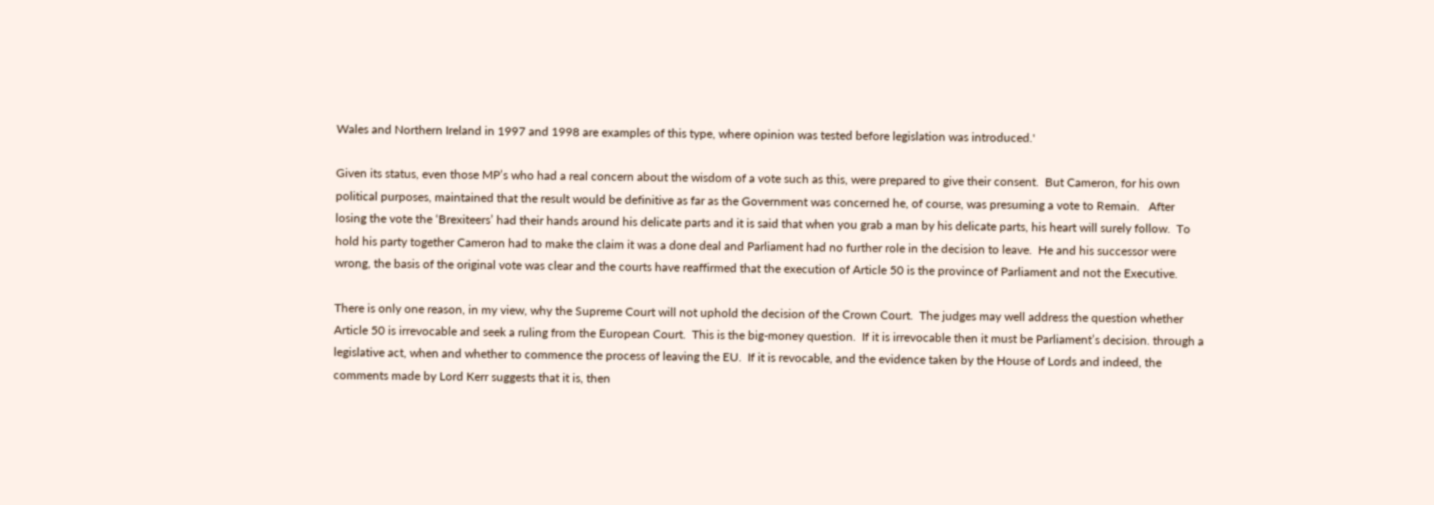Wales and Northern Ireland in 1997 and 1998 are examples of this type, where opinion was tested before legislation was introduced.'

Given its status, even those MP’s who had a real concern about the wisdom of a vote such as this, were prepared to give their consent.  But Cameron, for his own political purposes, maintained that the result would be definitive as far as the Government was concerned he, of course, was presuming a vote to Remain.   After losing the vote the ‘Brexiteers’ had their hands around his delicate parts and it is said that when you grab a man by his delicate parts, his heart will surely follow.  To hold his party together Cameron had to make the claim it was a done deal and Parliament had no further role in the decision to leave.  He and his successor were wrong, the basis of the original vote was clear and the courts have reaffirmed that the execution of Article 50 is the province of Parliament and not the Executive.

There is only one reason, in my view, why the Supreme Court will not uphold the decision of the Crown Court.  The judges may well address the question whether Article 50 is irrevocable and seek a ruling from the European Court.  This is the big-money question.  If it is irrevocable then it must be Parliament’s decision. through a legislative act, when and whether to commence the process of leaving the EU.  If it is revocable, and the evidence taken by the House of Lords and indeed, the comments made by Lord Kerr suggests that it is, then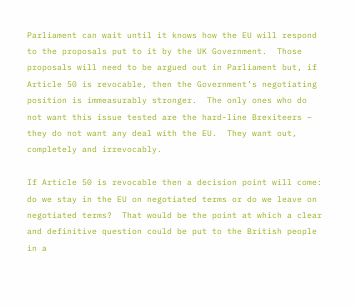Parliament can wait until it knows how the EU will respond to the proposals put to it by the UK Government.  Those proposals will need to be argued out in Parliament but, if Article 50 is revocable, then the Government’s negotiating position is immeasurably stronger.  The only ones who do not want this issue tested are the hard-line Brexiteers – they do not want any deal with the EU.  They want out, completely and irrevocably.

If Article 50 is revocable then a decision point will come:  do we stay in the EU on negotiated terms or do we leave on negotiated terms?  That would be the point at which a clear and definitive question could be put to the British people in a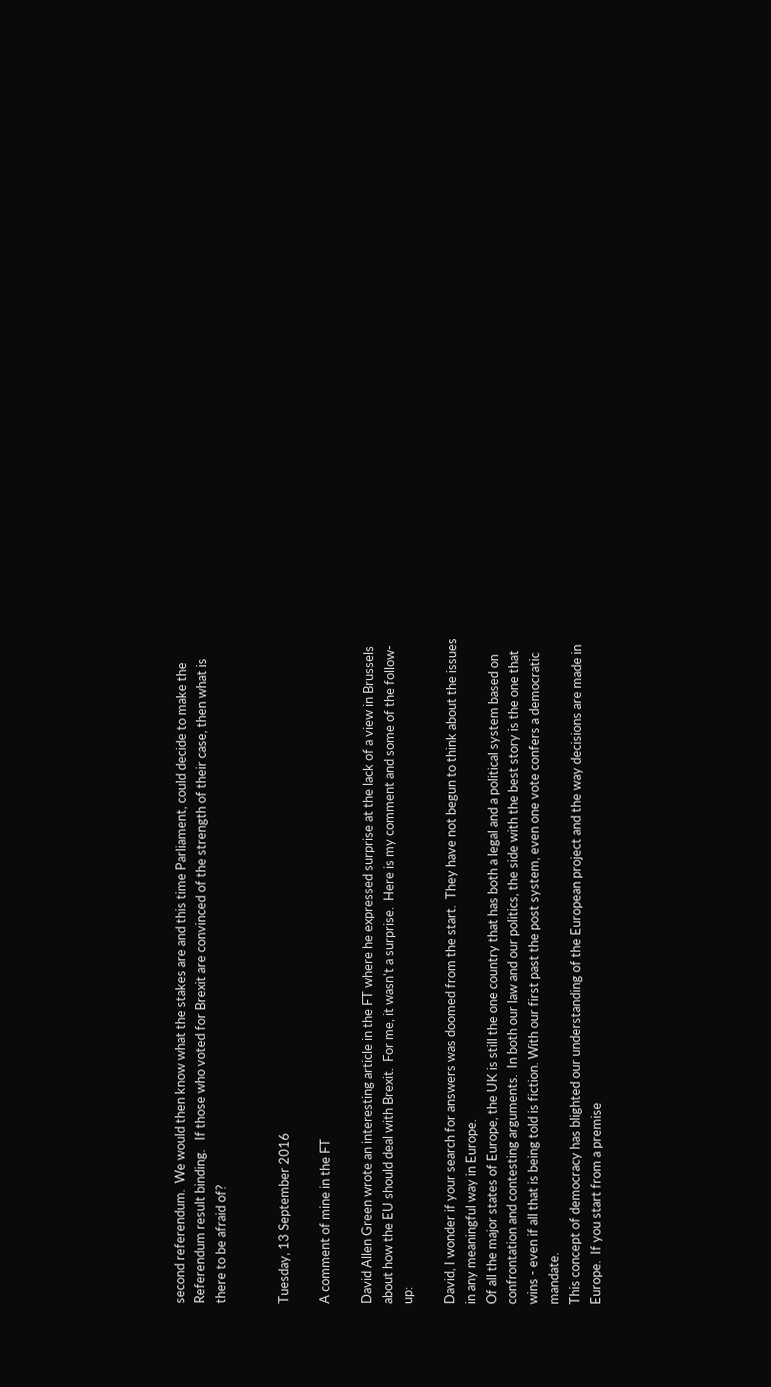second referendum.  We would then know what the stakes are and this time Parliament, could decide to make the Referendum result binding.   If those who voted for Brexit are convinced of the strength of their case, then what is there to be afraid of?


Tuesday, 13 September 2016

A comment of mine in the FT

David Allen Green wrote an interesting article in the FT where he expressed surprise at the lack of a view in Brussels about how the EU should deal with Brexit.  For me, it wasn't a surprise.  Here is my comment and some of the follow-up:

David, I wonder if your search for answers was doomed from the start.  They have not begun to think about the issues in any meaningful way in Europe.
Of all the major states of Europe, the UK is still the one country that has both a legal and a political system based on confrontation and contesting arguments.  In both our law and our politics, the side with the best story is the one that wins - even if all that is being told is fiction. With our first past the post system, even one vote confers a democratic mandate.
This concept of democracy has blighted our understanding of the European project and the way decisions are made in Europe.  If you start from a premise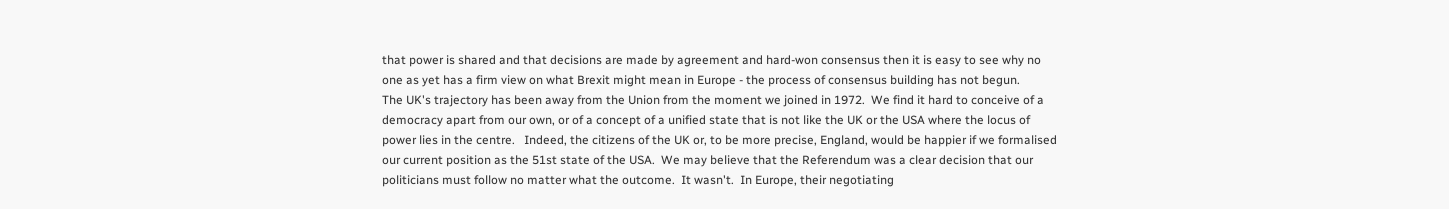that power is shared and that decisions are made by agreement and hard-won consensus then it is easy to see why no one as yet has a firm view on what Brexit might mean in Europe - the process of consensus building has not begun.
The UK's trajectory has been away from the Union from the moment we joined in 1972.  We find it hard to conceive of a democracy apart from our own, or of a concept of a unified state that is not like the UK or the USA where the locus of power lies in the centre.   Indeed, the citizens of the UK or, to be more precise, England, would be happier if we formalised our current position as the 51st state of the USA.  We may believe that the Referendum was a clear decision that our politicians must follow no matter what the outcome.  It wasn't.  In Europe, their negotiating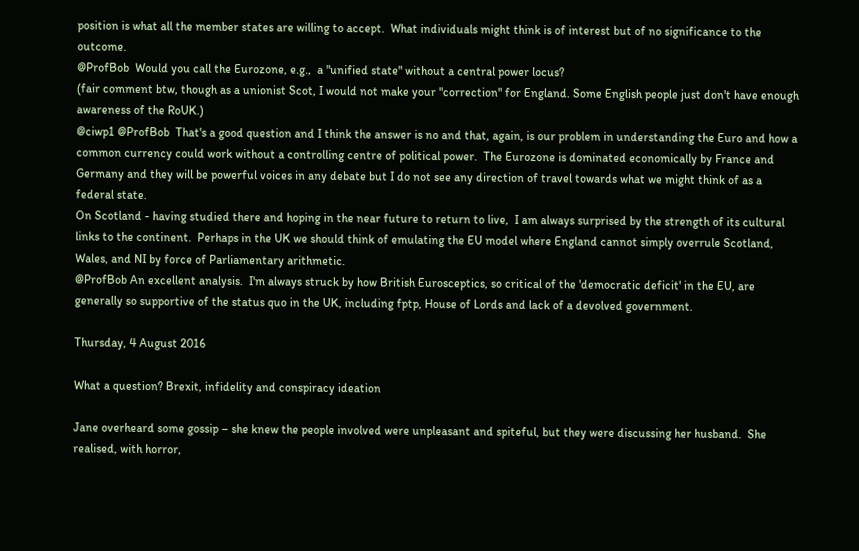position is what all the member states are willing to accept.  What individuals might think is of interest but of no significance to the outcome.
@ProfBob  Would you call the Eurozone, e.g.,  a "unified state" without a central power locus?
(fair comment btw, though as a unionist Scot, I would not make your "correction" for England. Some English people just don't have enough awareness of the RoUK.)
@ciwp1 @ProfBob  That's a good question and I think the answer is no and that, again, is our problem in understanding the Euro and how a common currency could work without a controlling centre of political power.  The Eurozone is dominated economically by France and Germany and they will be powerful voices in any debate but I do not see any direction of travel towards what we might think of as a federal state.
On Scotland - having studied there and hoping in the near future to return to live,  I am always surprised by the strength of its cultural links to the continent.  Perhaps in the UK we should think of emulating the EU model where England cannot simply overrule Scotland, Wales, and NI by force of Parliamentary arithmetic.
@ProfBob An excellent analysis.  I'm always struck by how British Eurosceptics, so critical of the 'democratic deficit' in the EU, are generally so supportive of the status quo in the UK, including fptp, House of Lords and lack of a devolved government.

Thursday, 4 August 2016

What a question? Brexit, infidelity and conspiracy ideation

Jane overheard some gossip – she knew the people involved were unpleasant and spiteful, but they were discussing her husband.  She realised, with horror,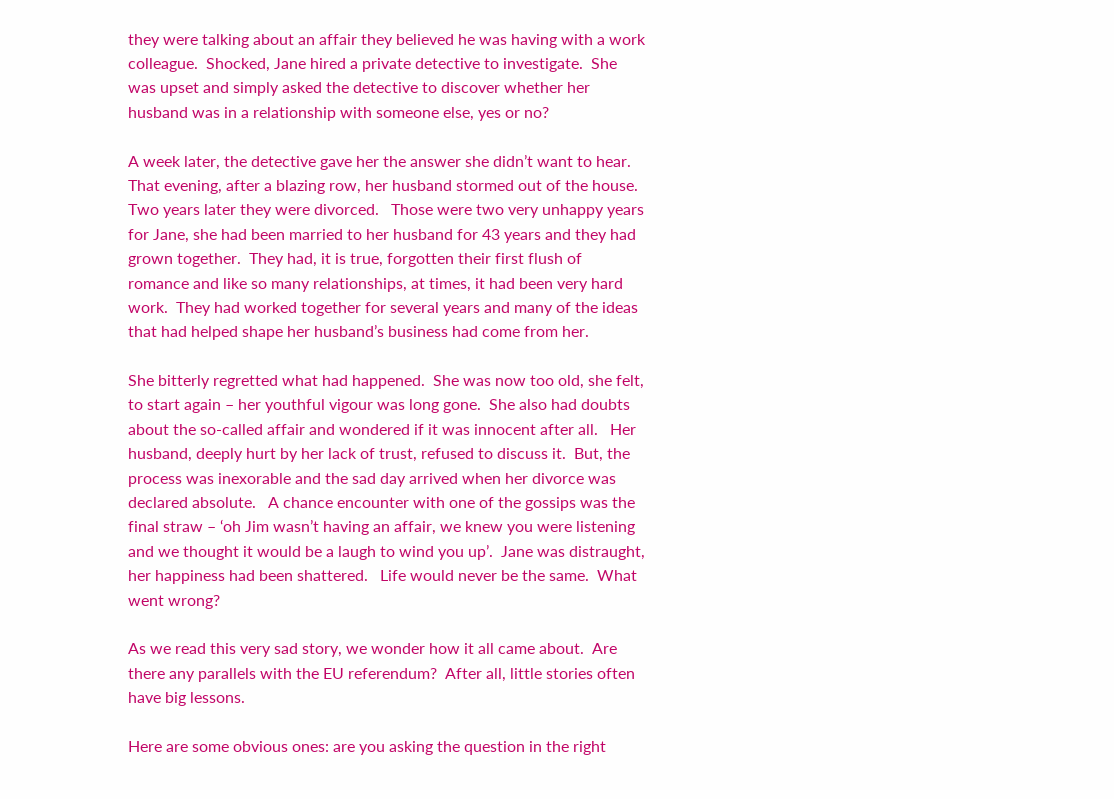they were talking about an affair they believed he was having with a work colleague.  Shocked, Jane hired a private detective to investigate.  She was upset and simply asked the detective to discover whether her husband was in a relationship with someone else, yes or no?

A week later, the detective gave her the answer she didn’t want to hear.  That evening, after a blazing row, her husband stormed out of the house. Two years later they were divorced.   Those were two very unhappy years for Jane, she had been married to her husband for 43 years and they had grown together.  They had, it is true, forgotten their first flush of romance and like so many relationships, at times, it had been very hard work.  They had worked together for several years and many of the ideas that had helped shape her husband’s business had come from her.

She bitterly regretted what had happened.  She was now too old, she felt, to start again – her youthful vigour was long gone.  She also had doubts about the so-called affair and wondered if it was innocent after all.   Her husband, deeply hurt by her lack of trust, refused to discuss it.  But, the process was inexorable and the sad day arrived when her divorce was declared absolute.   A chance encounter with one of the gossips was the final straw – ‘oh Jim wasn’t having an affair, we knew you were listening and we thought it would be a laugh to wind you up’.  Jane was distraught, her happiness had been shattered.   Life would never be the same.  What went wrong?

As we read this very sad story, we wonder how it all came about.  Are there any parallels with the EU referendum?  After all, little stories often have big lessons.

Here are some obvious ones: are you asking the question in the right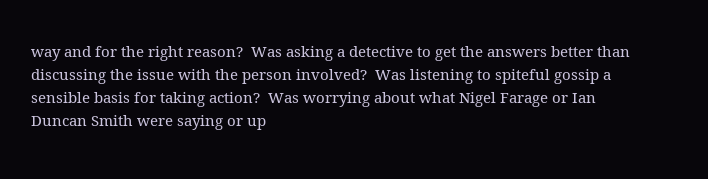way and for the right reason?  Was asking a detective to get the answers better than discussing the issue with the person involved?  Was listening to spiteful gossip a sensible basis for taking action?  Was worrying about what Nigel Farage or Ian Duncan Smith were saying or up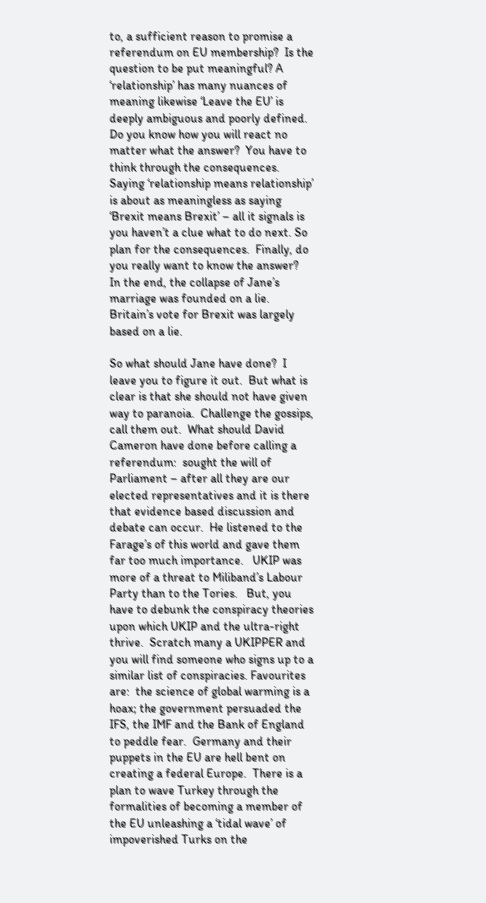to, a sufficient reason to promise a referendum on EU membership?  Is the question to be put meaningful? A ‘relationship’ has many nuances of meaning likewise ‘Leave the EU’ is deeply ambiguous and poorly defined.   Do you know how you will react no matter what the answer?  You have to think through the consequences.  Saying ‘relationship means relationship’ is about as meaningless as saying ‘Brexit means Brexit’ – all it signals is you haven’t a clue what to do next. So plan for the consequences.  Finally, do you really want to know the answer?  In the end, the collapse of Jane’s marriage was founded on a lie.  Britain’s vote for Brexit was largely based on a lie.

So what should Jane have done?  I leave you to figure it out.  But what is clear is that she should not have given way to paranoia.  Challenge the gossips, call them out.  What should David Cameron have done before calling a referendum:  sought the will of Parliament – after all they are our elected representatives and it is there that evidence based discussion and debate can occur.  He listened to the Farage’s of this world and gave them far too much importance.   UKIP was more of a threat to Miliband’s Labour Party than to the Tories.   But, you have to debunk the conspiracy theories upon which UKIP and the ultra-right thrive.  Scratch many a UKIPPER and you will find someone who signs up to a similar list of conspiracies. Favourites are:  the science of global warming is a hoax; the government persuaded the IFS, the IMF and the Bank of England to peddle fear.  Germany and their puppets in the EU are hell bent on creating a federal Europe.  There is a plan to wave Turkey through the formalities of becoming a member of the EU unleashing a ‘tidal wave’ of impoverished Turks on the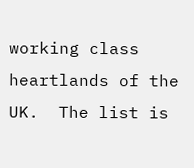working class heartlands of the UK.  The list is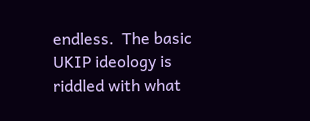endless.  The basic UKIP ideology is riddled with what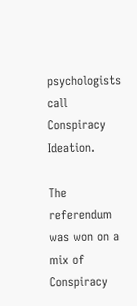psychologists call Conspiracy Ideation.

The referendum was won on a mix of Conspiracy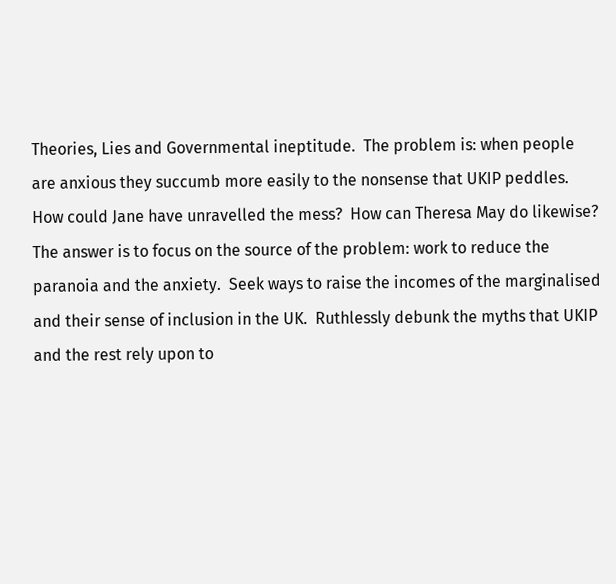Theories, Lies and Governmental ineptitude.  The problem is: when people are anxious they succumb more easily to the nonsense that UKIP peddles.  How could Jane have unravelled the mess?  How can Theresa May do likewise?  The answer is to focus on the source of the problem: work to reduce the paranoia and the anxiety.  Seek ways to raise the incomes of the marginalised and their sense of inclusion in the UK.  Ruthlessly debunk the myths that UKIP and the rest rely upon to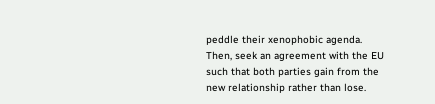peddle their xenophobic agenda.   Then, seek an agreement with the EU such that both parties gain from the new relationship rather than lose.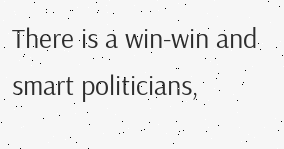There is a win-win and smart politicians,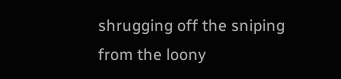shrugging off the sniping from the loony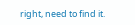right, need to find it.